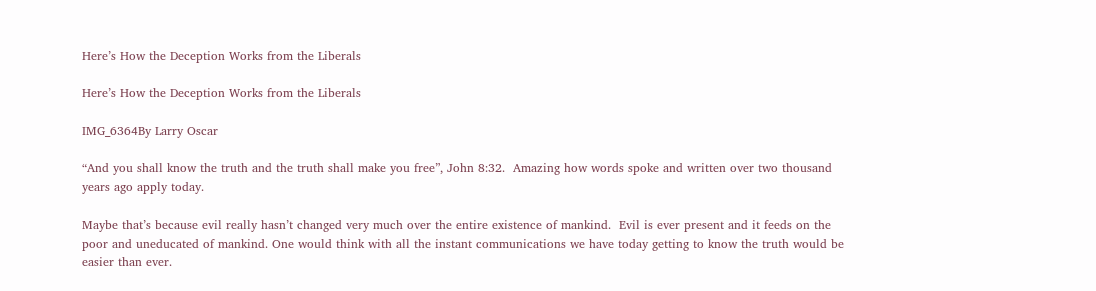Here’s How the Deception Works from the Liberals

Here’s How the Deception Works from the Liberals

IMG_6364By Larry Oscar

“And you shall know the truth and the truth shall make you free”, John 8:32.  Amazing how words spoke and written over two thousand years ago apply today.

Maybe that’s because evil really hasn’t changed very much over the entire existence of mankind.  Evil is ever present and it feeds on the poor and uneducated of mankind. One would think with all the instant communications we have today getting to know the truth would be easier than ever.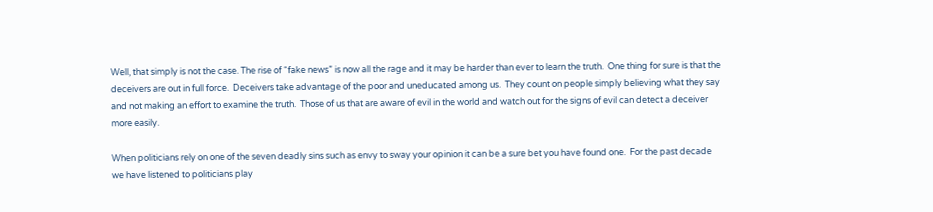Well, that simply is not the case. The rise of “fake news” is now all the rage and it may be harder than ever to learn the truth.  One thing for sure is that the deceivers are out in full force.  Deceivers take advantage of the poor and uneducated among us.  They count on people simply believing what they say and not making an effort to examine the truth.  Those of us that are aware of evil in the world and watch out for the signs of evil can detect a deceiver more easily.

When politicians rely on one of the seven deadly sins such as envy to sway your opinion it can be a sure bet you have found one.  For the past decade we have listened to politicians play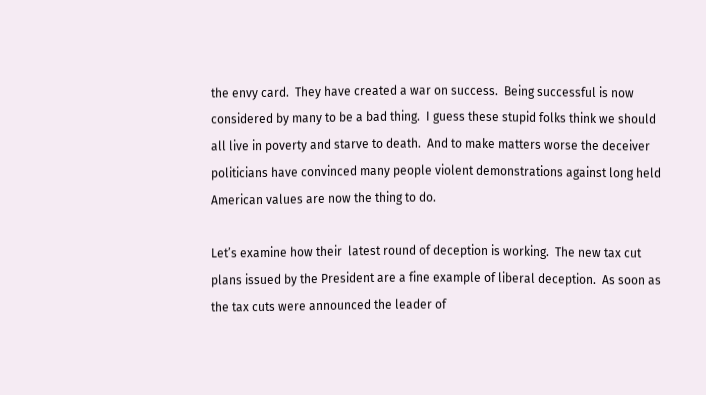the envy card.  They have created a war on success.  Being successful is now considered by many to be a bad thing.  I guess these stupid folks think we should all live in poverty and starve to death.  And to make matters worse the deceiver politicians have convinced many people violent demonstrations against long held American values are now the thing to do.

Let’s examine how their  latest round of deception is working.  The new tax cut plans issued by the President are a fine example of liberal deception.  As soon as the tax cuts were announced the leader of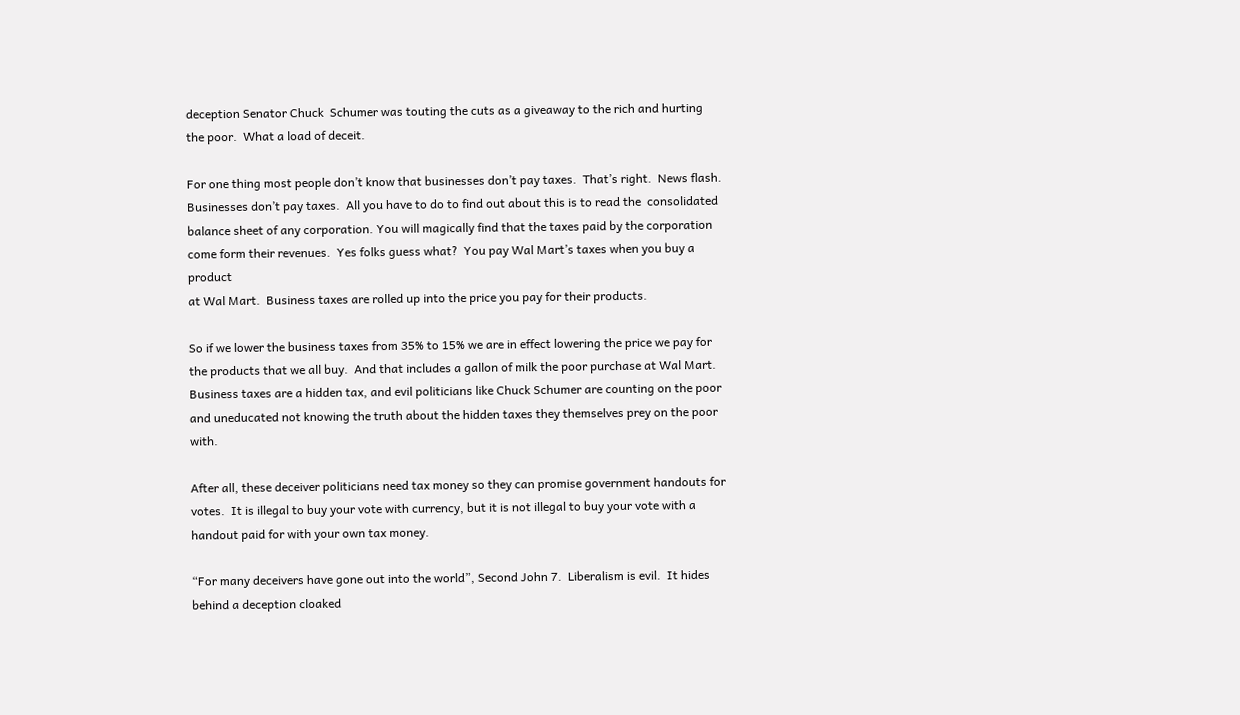deception Senator Chuck  Schumer was touting the cuts as a giveaway to the rich and hurting the poor.  What a load of deceit.

For one thing most people don’t know that businesses don’t pay taxes.  That’s right.  News flash.  Businesses don’t pay taxes.  All you have to do to find out about this is to read the  consolidated balance sheet of any corporation. You will magically find that the taxes paid by the corporation come form their revenues.  Yes folks guess what?  You pay Wal Mart’s taxes when you buy a product
at Wal Mart.  Business taxes are rolled up into the price you pay for their products.

So if we lower the business taxes from 35% to 15% we are in effect lowering the price we pay for the products that we all buy.  And that includes a gallon of milk the poor purchase at Wal Mart. Business taxes are a hidden tax, and evil politicians like Chuck Schumer are counting on the poor and uneducated not knowing the truth about the hidden taxes they themselves prey on the poor with.

After all, these deceiver politicians need tax money so they can promise government handouts for votes.  It is illegal to buy your vote with currency, but it is not illegal to buy your vote with a handout paid for with your own tax money.

“For many deceivers have gone out into the world”, Second John 7.  Liberalism is evil.  It hides behind a deception cloaked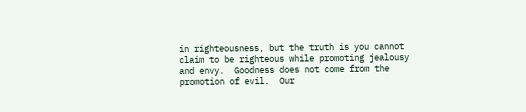in righteousness, but the truth is you cannot claim to be righteous while promoting jealousy and envy.  Goodness does not come from the promotion of evil.  Our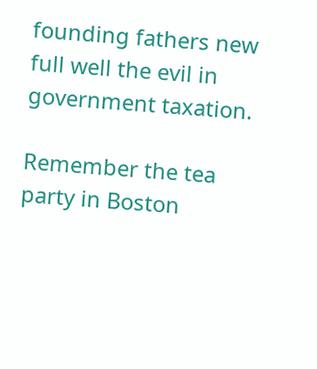founding fathers new full well the evil in government taxation.

Remember the tea party in Boston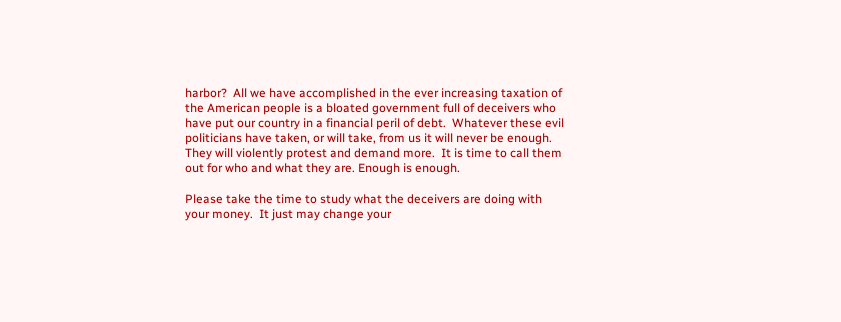harbor?  All we have accomplished in the ever increasing taxation of the American people is a bloated government full of deceivers who have put our country in a financial peril of debt.  Whatever these evil politicians have taken, or will take, from us it will never be enough.  They will violently protest and demand more.  It is time to call them out for who and what they are. Enough is enough.

Please take the time to study what the deceivers are doing with your money.  It just may change your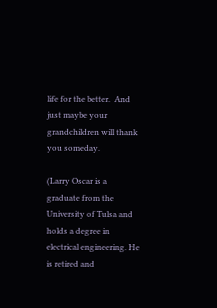life for the better.  And just maybe your grandchildren will thank you someday.

(Larry Oscar is a graduate from the University of Tulsa and holds a degree in electrical engineering. He is retired and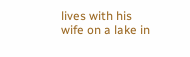lives with his wife on a lake in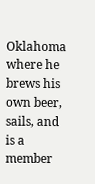Oklahoma where he brews his own beer, sails, and is a member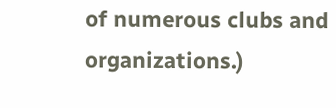of numerous clubs and organizations.)